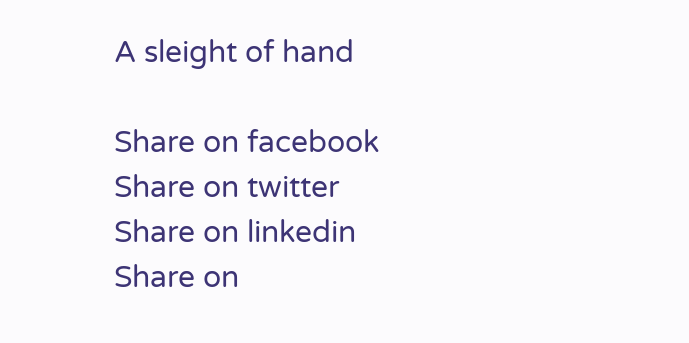A sleight of hand

Share on facebook
Share on twitter
Share on linkedin
Share on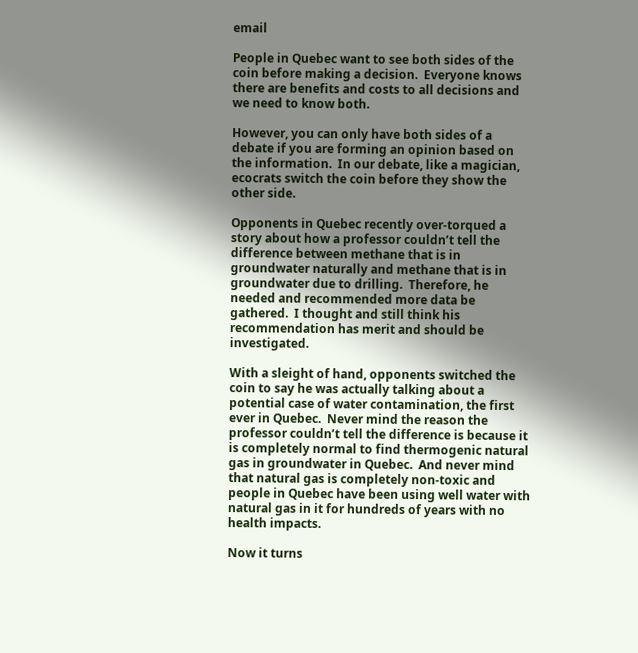email

People in Quebec want to see both sides of the coin before making a decision.  Everyone knows there are benefits and costs to all decisions and we need to know both.

However, you can only have both sides of a debate if you are forming an opinion based on the information.  In our debate, like a magician, ecocrats switch the coin before they show the other side.

Opponents in Quebec recently over-torqued a story about how a professor couldn’t tell the difference between methane that is in groundwater naturally and methane that is in groundwater due to drilling.  Therefore, he needed and recommended more data be gathered.  I thought and still think his recommendation has merit and should be investigated.

With a sleight of hand, opponents switched the coin to say he was actually talking about a potential case of water contamination, the first ever in Quebec.  Never mind the reason the professor couldn’t tell the difference is because it is completely normal to find thermogenic natural gas in groundwater in Quebec.  And never mind that natural gas is completely non-toxic and people in Quebec have been using well water with natural gas in it for hundreds of years with no health impacts.

Now it turns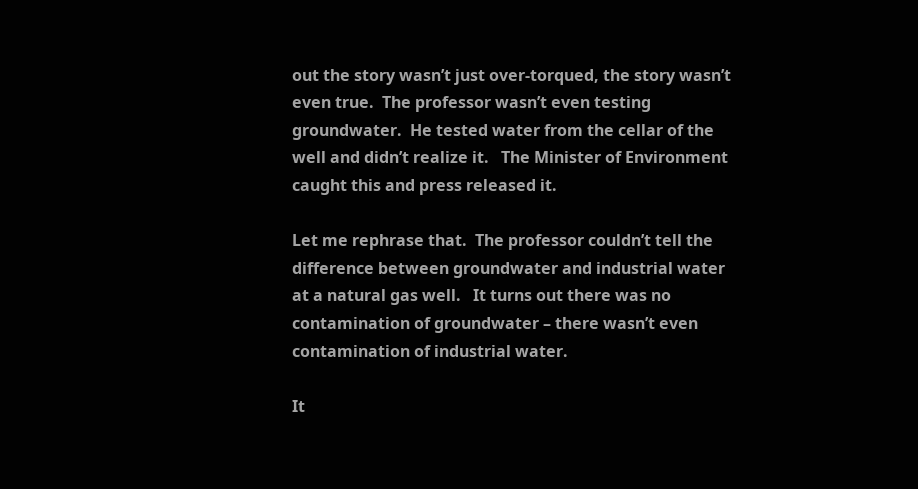out the story wasn’t just over-torqued, the story wasn’t even true.  The professor wasn’t even testing groundwater.  He tested water from the cellar of the well and didn’t realize it.   The Minister of Environment caught this and press released it.

Let me rephrase that.  The professor couldn’t tell the difference between groundwater and industrial water at a natural gas well.   It turns out there was no contamination of groundwater – there wasn’t even contamination of industrial water.

It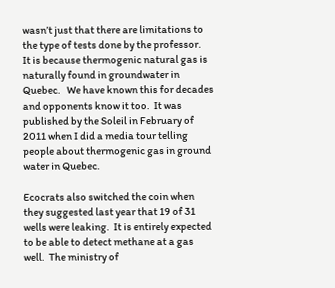wasn’t just that there are limitations to the type of tests done by the professor.     It is because thermogenic natural gas is naturally found in groundwater in Quebec.   We have known this for decades and opponents know it too.  It was published by the Soleil in February of 2011 when I did a media tour telling people about thermogenic gas in ground water in Quebec.

Ecocrats also switched the coin when they suggested last year that 19 of 31 wells were leaking.  It is entirely expected to be able to detect methane at a gas well.  The ministry of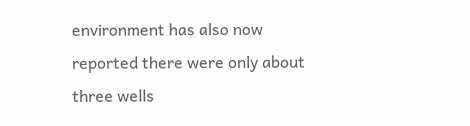environment has also now reported there were only about three wells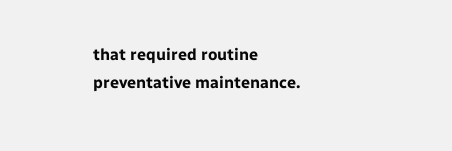that required routine preventative maintenance.